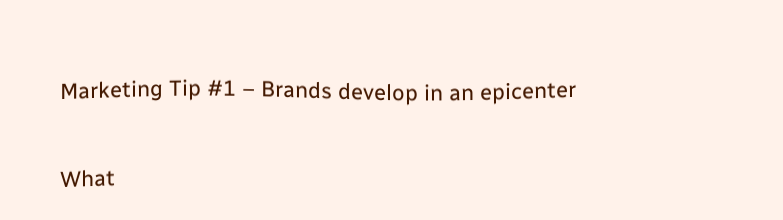Marketing Tip #1 – Brands develop in an epicenter

What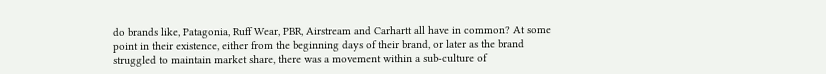do brands like, Patagonia, Ruff Wear, PBR, Airstream and Carhartt all have in common? At some point in their existence, either from the beginning days of their brand, or later as the brand struggled to maintain market share, there was a movement within a sub-culture of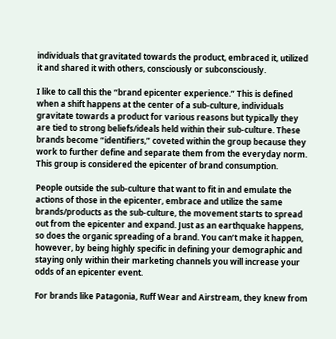individuals that gravitated towards the product, embraced it, utilized it and shared it with others, consciously or subconsciously.

I like to call this the “brand epicenter experience.” This is defined when a shift happens at the center of a sub-culture, individuals gravitate towards a product for various reasons but typically they are tied to strong beliefs/ideals held within their sub-culture. These brands become “identifiers,” coveted within the group because they work to further define and separate them from the everyday norm. This group is considered the epicenter of brand consumption.

People outside the sub-culture that want to fit in and emulate the actions of those in the epicenter, embrace and utilize the same brands/products as the sub-culture, the movement starts to spread out from the epicenter and expand. Just as an earthquake happens, so does the organic spreading of a brand. You can’t make it happen, however, by being highly specific in defining your demographic and staying only within their marketing channels you will increase your odds of an epicenter event.

For brands like Patagonia, Ruff Wear and Airstream, they knew from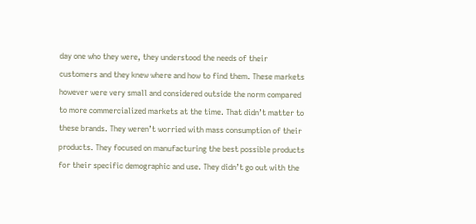day one who they were, they understood the needs of their customers and they knew where and how to find them. These markets however were very small and considered outside the norm compared to more commercialized markets at the time. That didn’t matter to these brands. They weren’t worried with mass consumption of their products. They focused on manufacturing the best possible products for their specific demographic and use. They didn’t go out with the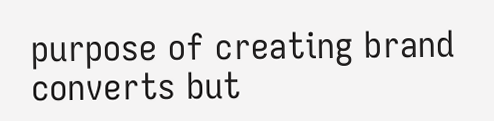purpose of creating brand converts but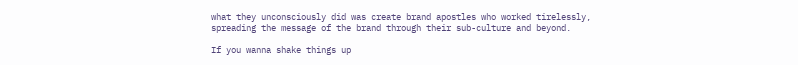what they unconsciously did was create brand apostles who worked tirelessly, spreading the message of the brand through their sub-culture and beyond.

If you wanna shake things up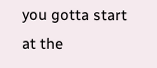you gotta start at the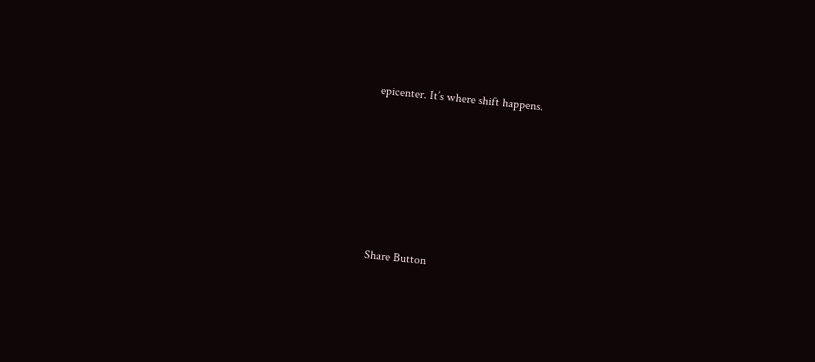epicenter. It’s where shift happens.






Share Button